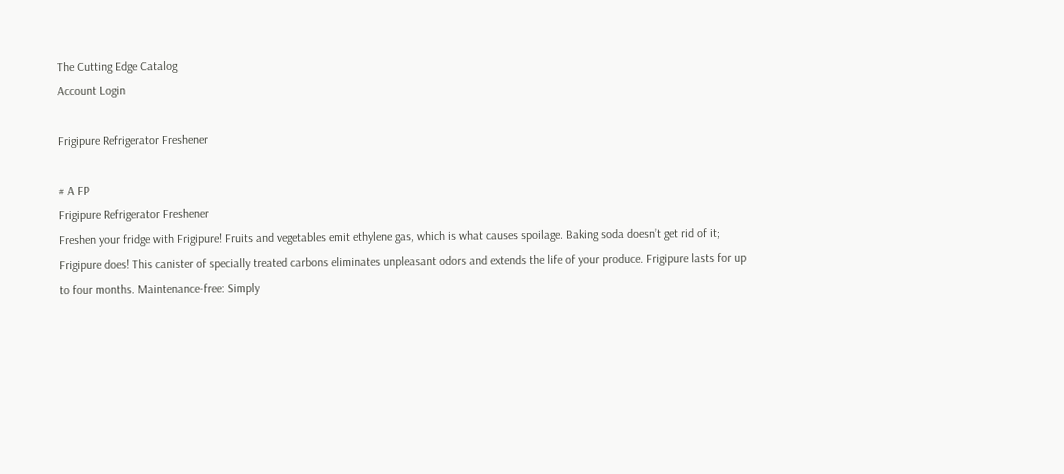The Cutting Edge Catalog
Account Login

Frigipure Refrigerator Freshener

# A FP
Frigipure Refrigerator Freshener
Freshen your fridge with Frigipure! Fruits and vegetables emit ethylene gas, which is what causes spoilage. Baking soda doesn’t get rid of it; Frigipure does! This canister of specially treated carbons eliminates unpleasant odors and extends the life of your produce. Frigipure lasts for up to four months. Maintenance-free: Simply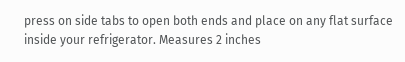press on side tabs to open both ends and place on any flat surface inside your refrigerator. Measures 2 inches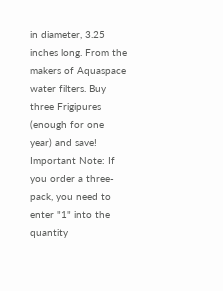in diameter, 3.25 inches long. From the makers of Aquaspace water filters. Buy three Frigipures (enough for one year) and save!
Important Note: If you order a three-pack, you need to enter "1" into the quantity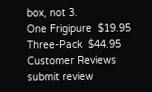box, not 3.
One Frigipure  $19.95
Three-Pack  $44.95
Customer Reviews
submit review